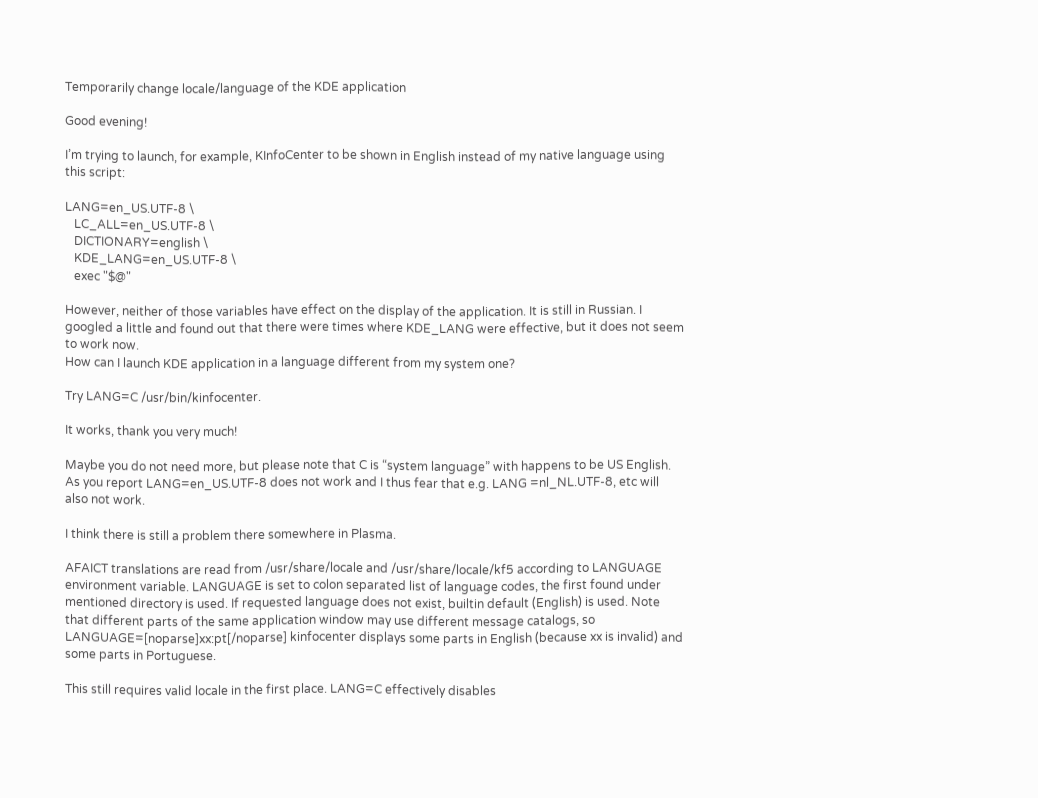Temporarily change locale/language of the KDE application

Good evening!

I’m trying to launch, for example, KInfoCenter to be shown in English instead of my native language using this script:

LANG=en_US.UTF-8 \
   LC_ALL=en_US.UTF-8 \
   DICTIONARY=english \
   KDE_LANG=en_US.UTF-8 \
   exec "$@"

However, neither of those variables have effect on the display of the application. It is still in Russian. I googled a little and found out that there were times where KDE_LANG were effective, but it does not seem to work now.
How can I launch KDE application in a language different from my system one?

Try LANG=C /usr/bin/kinfocenter.

It works, thank you very much!

Maybe you do not need more, but please note that C is “system language” with happens to be US English.
As you report LANG=en_US.UTF-8 does not work and I thus fear that e.g. LANG =nl_NL.UTF-8, etc will also not work.

I think there is still a problem there somewhere in Plasma.

AFAICT translations are read from /usr/share/locale and /usr/share/locale/kf5 according to LANGUAGE environment variable. LANGUAGE is set to colon separated list of language codes, the first found under mentioned directory is used. If requested language does not exist, builtin default (English) is used. Note that different parts of the same application window may use different message catalogs, so LANGUAGE=[noparse]xx:pt[/noparse] kinfocenter displays some parts in English (because xx is invalid) and some parts in Portuguese.

This still requires valid locale in the first place. LANG=C effectively disables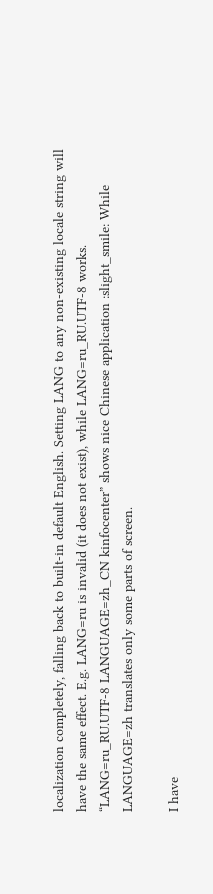localization completely, falling back to built-in default English. Setting LANG to any non-existing locale string will have the same effect. E.g. LANG=ru is invalid (it does not exist), while LANG=ru_RU.UTF-8 works. “LANG=ru_RU.UTF-8 LANGUAGE=zh_CN kinfocenter” shows nice Chinese application :slight_smile: While LANGUAGE=zh translates only some parts of screen.

I have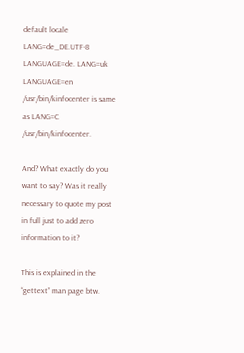default locale LANG=de_DE.UTF-8 LANGUAGE=de. LANG=uk LANGUAGE=en /usr/bin/kinfocenter is same as LANG=C /usr/bin/kinfocenter.

And? What exactly do you want to say? Was it really necessary to quote my post in full just to add zero information to it?

This is explained in the “gettext” man page btw.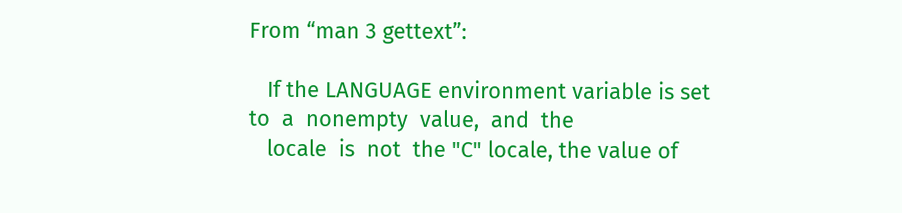From “man 3 gettext”:

   If the LANGUAGE environment variable is set  to  a  nonempty  value,  and  the
   locale  is  not  the "C" locale, the value of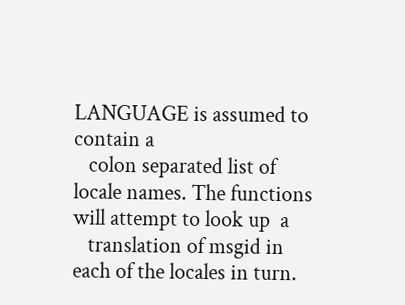LANGUAGE is assumed to contain a
   colon separated list of locale names. The functions will attempt to look up  a
   translation of msgid in each of the locales in turn.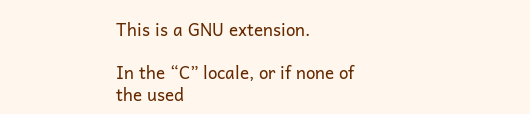This is a GNU extension.

In the “C” locale, or if none of the used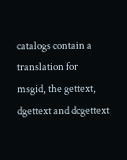catalogs contain a translation for
msgid, the gettext, dgettext and dcgettext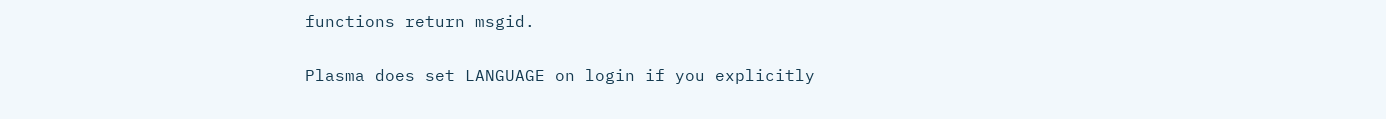functions return msgid.

Plasma does set LANGUAGE on login if you explicitly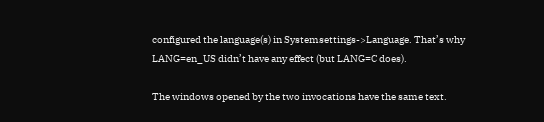configured the language(s) in Systemsettings->Language. That’s why LANG=en_US didn’t have any effect (but LANG=C does).

The windows opened by the two invocations have the same text.